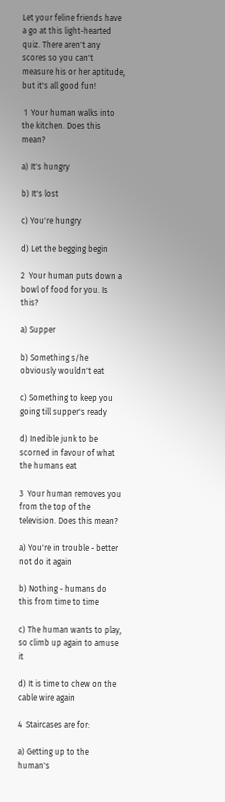Let your feline friends have a go at this light-hearted quiz. There aren't any scores so you can't measure his or her aptitude, but it's all good fun!

 1  Your human walks into the kitchen. Does this mean?

a) It's hungry

b) It's lost

c) You're hungry

d) Let the begging begin

2  Your human puts down a bowl of food for you. Is this?

a) Supper

b) Something s/he obviously wouldn't eat

c) Something to keep you going till supper's ready

d) Inedible junk to be scorned in favour of what the humans eat

3  Your human removes you from the top of the television. Does this mean?

a) You're in trouble - better not do it again

b) Nothing - humans do this from time to time

c) The human wants to play, so climb up again to amuse it

d) It is time to chew on the cable wire again

4  Staircases are for:

a) Getting up to the human's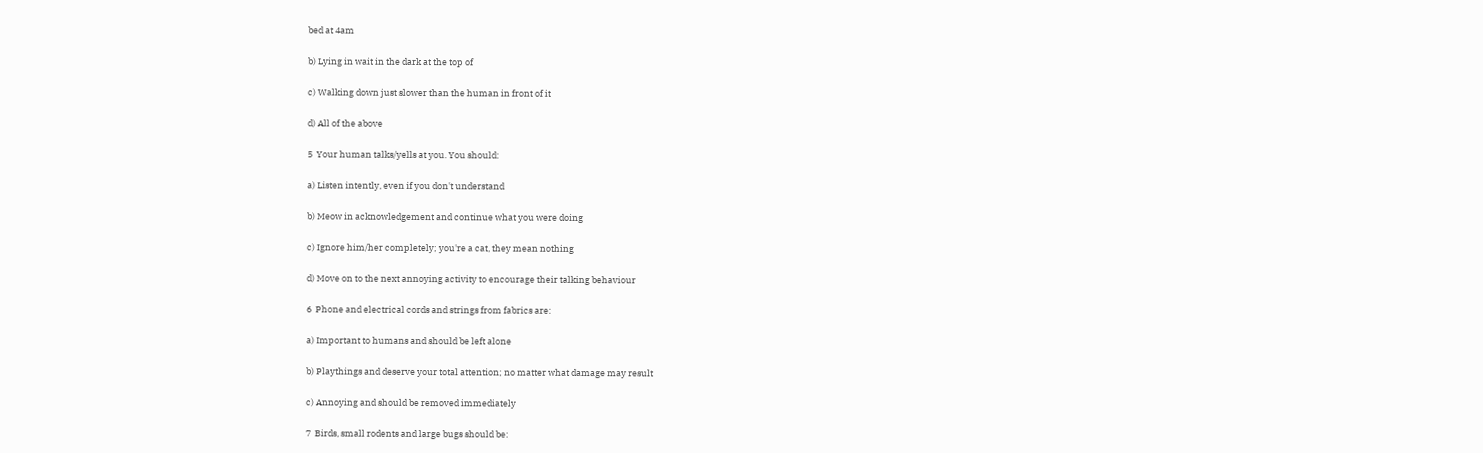bed at 4am

b) Lying in wait in the dark at the top of

c) Walking down just slower than the human in front of it

d) All of the above

5  Your human talks/yells at you. You should:

a) Listen intently, even if you don't understand

b) Meow in acknowledgement and continue what you were doing

c) Ignore him/her completely; you're a cat, they mean nothing

d) Move on to the next annoying activity to encourage their talking behaviour

6  Phone and electrical cords and strings from fabrics are:

a) Important to humans and should be left alone

b) Playthings and deserve your total attention; no matter what damage may result

c) Annoying and should be removed immediately

7  Birds, small rodents and large bugs should be: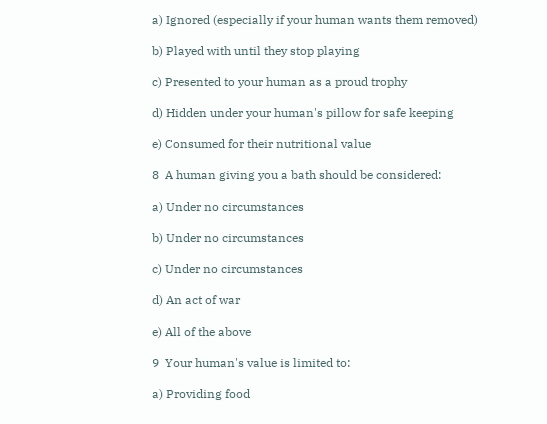a) Ignored (especially if your human wants them removed)

b) Played with until they stop playing

c) Presented to your human as a proud trophy

d) Hidden under your human's pillow for safe keeping

e) Consumed for their nutritional value

8  A human giving you a bath should be considered:

a) Under no circumstances

b) Under no circumstances

c) Under no circumstances

d) An act of war

e) All of the above

9  Your human's value is limited to:

a) Providing food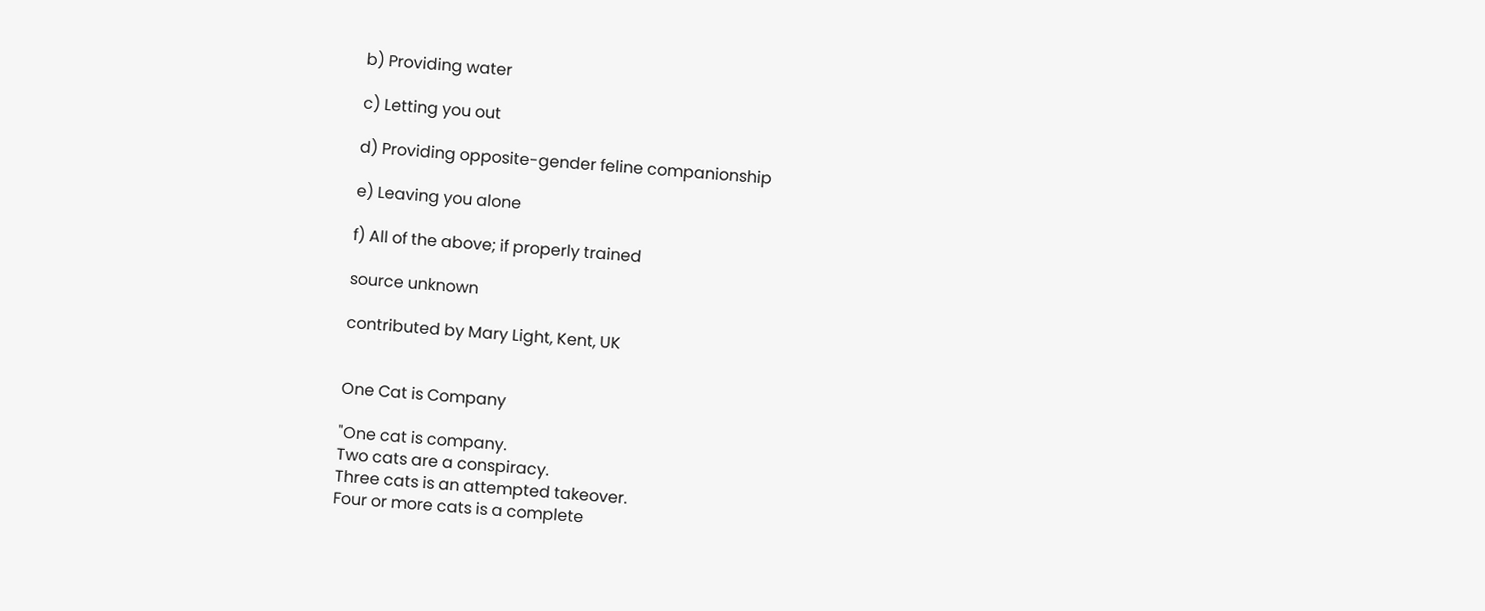b) Providing water

c) Letting you out

d) Providing opposite-gender feline companionship

e) Leaving you alone

f) All of the above; if properly trained

source unknown

contributed by Mary Light, Kent, UK


One Cat is Company

"One cat is company.
Two cats are a conspiracy.
Three cats is an attempted takeover.
Four or more cats is a complete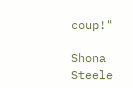coup!"

Shona Steele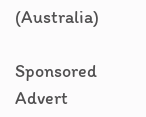(Australia)

Sponsored Advert